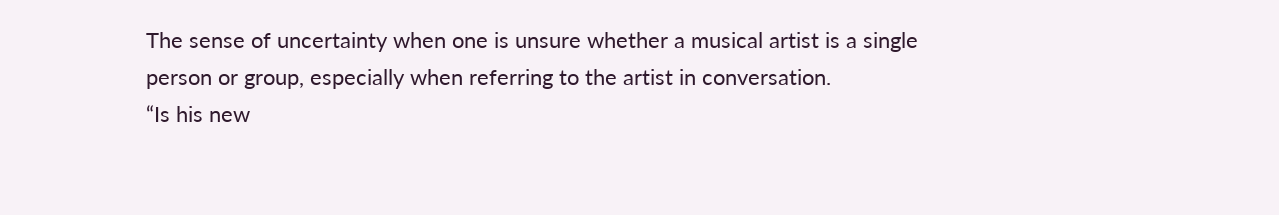The sense of uncertainty when one is unsure whether a musical artist is a single person or group, especially when referring to the artist in conversation.
“Is his new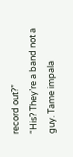record out?”
“His? They’re a band not a guy. Tame impala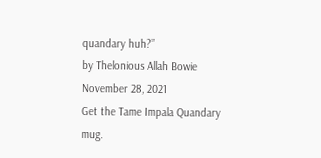quandary huh?”
by Thelonious Allah Bowie November 28, 2021
Get the Tame Impala Quandary mug.